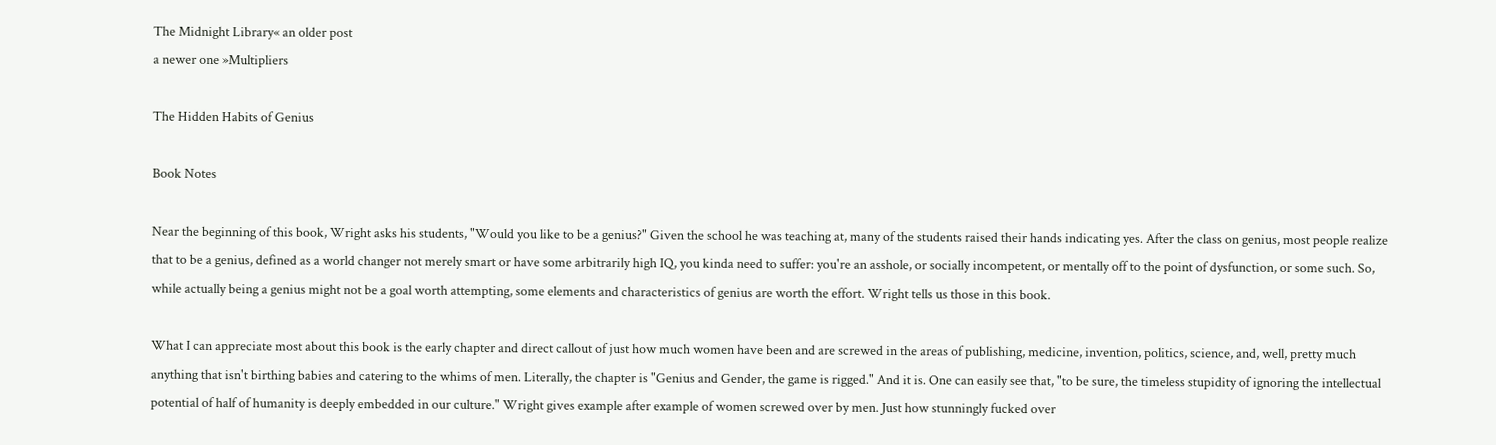The Midnight Library« an older post
a newer one »Multipliers

The Hidden Habits of Genius

Book Notes

Near the beginning of this book, Wright asks his students, "Would you like to be a genius?" Given the school he was teaching at, many of the students raised their hands indicating yes. After the class on genius, most people realize that to be a genius, defined as a world changer not merely smart or have some arbitrarily high IQ, you kinda need to suffer: you're an asshole, or socially incompetent, or mentally off to the point of dysfunction, or some such. So, while actually being a genius might not be a goal worth attempting, some elements and characteristics of genius are worth the effort. Wright tells us those in this book.

What I can appreciate most about this book is the early chapter and direct callout of just how much women have been and are screwed in the areas of publishing, medicine, invention, politics, science, and, well, pretty much anything that isn't birthing babies and catering to the whims of men. Literally, the chapter is "Genius and Gender, the game is rigged." And it is. One can easily see that, "to be sure, the timeless stupidity of ignoring the intellectual potential of half of humanity is deeply embedded in our culture." Wright gives example after example of women screwed over by men. Just how stunningly fucked over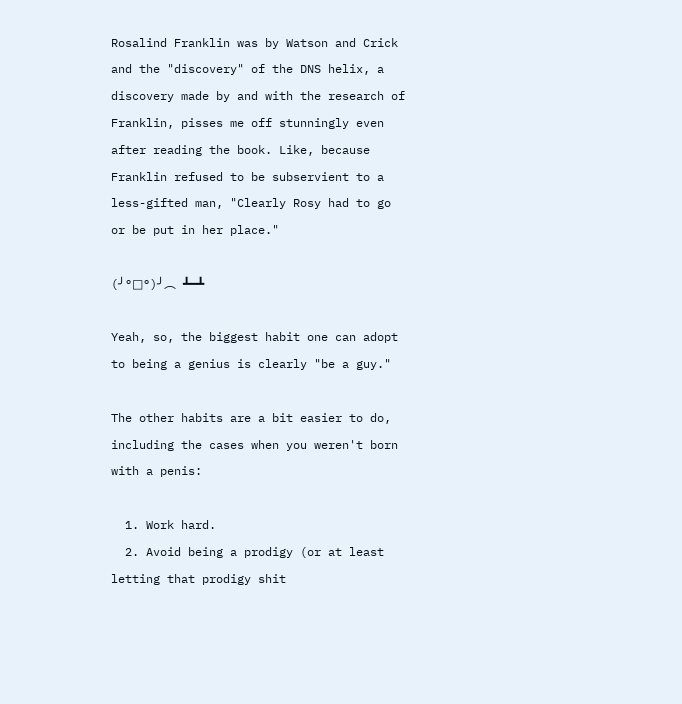Rosalind Franklin was by Watson and Crick and the "discovery" of the DNS helix, a discovery made by and with the research of Franklin, pisses me off stunningly even after reading the book. Like, because Franklin refused to be subservient to a less-gifted man, "Clearly Rosy had to go or be put in her place."

(╯°□°)╯︵ ┻━┻

Yeah, so, the biggest habit one can adopt to being a genius is clearly "be a guy."

The other habits are a bit easier to do, including the cases when you weren't born with a penis:

  1. Work hard.
  2. Avoid being a prodigy (or at least letting that prodigy shit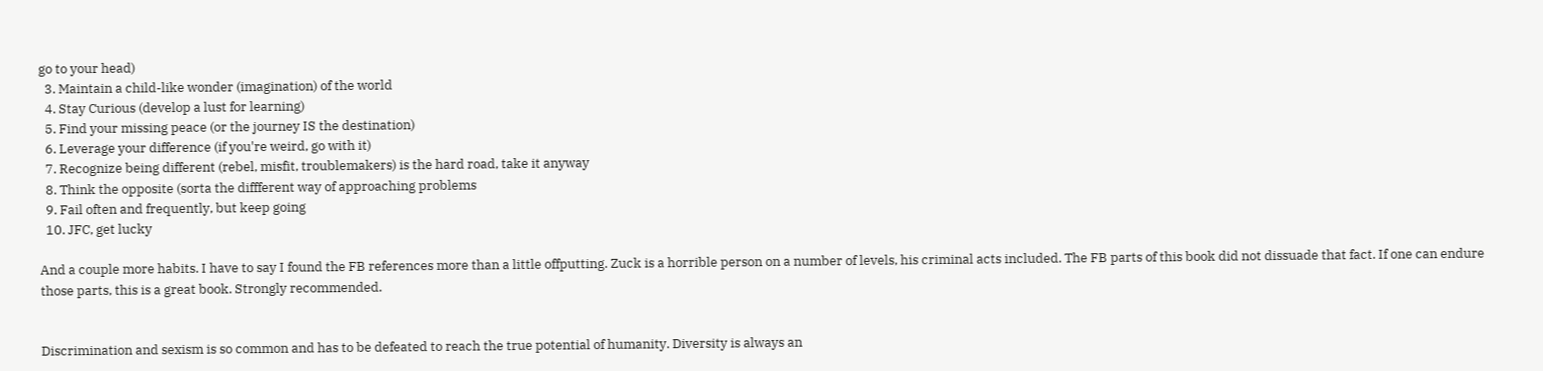go to your head)
  3. Maintain a child-like wonder (imagination) of the world
  4. Stay Curious (develop a lust for learning)
  5. Find your missing peace (or the journey IS the destination)
  6. Leverage your difference (if you're weird, go with it)
  7. Recognize being different (rebel, misfit, troublemakers) is the hard road, take it anyway
  8. Think the opposite (sorta the diffferent way of approaching problems
  9. Fail often and frequently, but keep going
  10. JFC, get lucky

And a couple more habits. I have to say I found the FB references more than a little offputting. Zuck is a horrible person on a number of levels, his criminal acts included. The FB parts of this book did not dissuade that fact. If one can endure those parts, this is a great book. Strongly recommended.


Discrimination and sexism is so common and has to be defeated to reach the true potential of humanity. Diversity is always an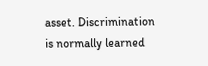asset. Discrimination is normally learned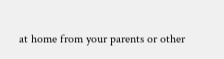at home from your parents or other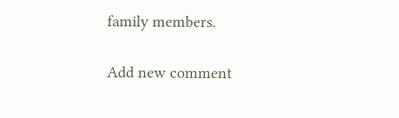family members.

Add new comment